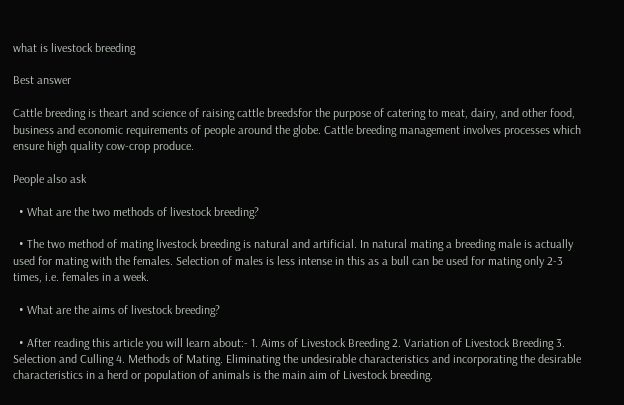what is livestock breeding

Best answer

Cattle breeding is theart and science of raising cattle breedsfor the purpose of catering to meat, dairy, and other food, business and economic requirements of people around the globe. Cattle breeding management involves processes which ensure high quality cow-crop produce.

People also ask

  • What are the two methods of livestock breeding?

  • The two method of mating livestock breeding is natural and artificial. In natural mating a breeding male is actually used for mating with the females. Selection of males is less intense in this as a bull can be used for mating only 2-3 times, i.e. females in a week.

  • What are the aims of livestock breeding?

  • After reading this article you will learn about:- 1. Aims of Livestock Breeding 2. Variation of Livestock Breeding 3. Selection and Culling 4. Methods of Mating. Eliminating the undesirable characteristics and incorporating the desirable characteristics in a herd or population of animals is the main aim of Livestock breeding.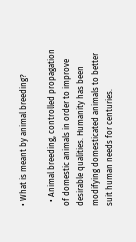• What is meant by animal breeding?

  • Animal breeding, controlled propagation of domestic animals in order to improve desirable qualities. Humanity has been modifying domesticated animals to better suit human needs for centuries.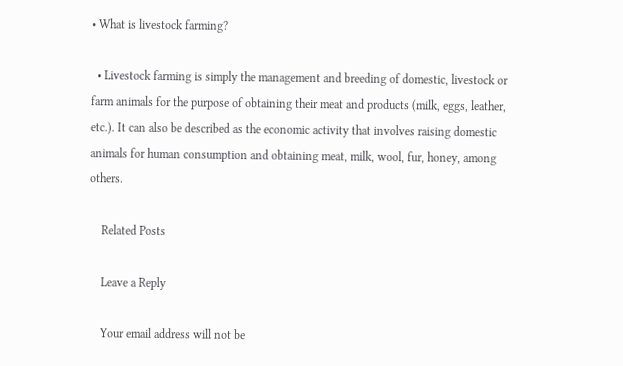• What is livestock farming?

  • Livestock farming is simply the management and breeding of domestic, livestock or farm animals for the purpose of obtaining their meat and products (milk, eggs, leather, etc.). It can also be described as the economic activity that involves raising domestic animals for human consumption and obtaining meat, milk, wool, fur, honey, among others.

    Related Posts

    Leave a Reply

    Your email address will not be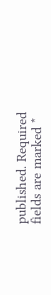published. Required fields are marked *